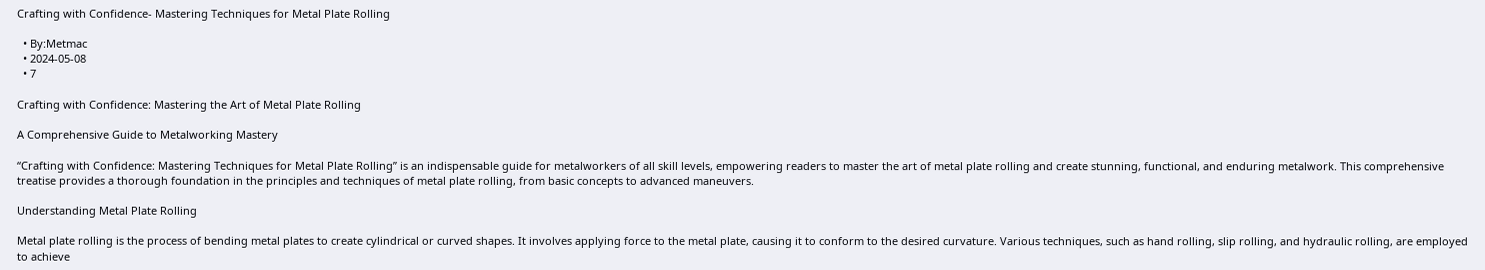Crafting with Confidence- Mastering Techniques for Metal Plate Rolling

  • By:Metmac
  • 2024-05-08
  • 7

Crafting with Confidence: Mastering the Art of Metal Plate Rolling

A Comprehensive Guide to Metalworking Mastery

“Crafting with Confidence: Mastering Techniques for Metal Plate Rolling” is an indispensable guide for metalworkers of all skill levels, empowering readers to master the art of metal plate rolling and create stunning, functional, and enduring metalwork. This comprehensive treatise provides a thorough foundation in the principles and techniques of metal plate rolling, from basic concepts to advanced maneuvers.

Understanding Metal Plate Rolling

Metal plate rolling is the process of bending metal plates to create cylindrical or curved shapes. It involves applying force to the metal plate, causing it to conform to the desired curvature. Various techniques, such as hand rolling, slip rolling, and hydraulic rolling, are employed to achieve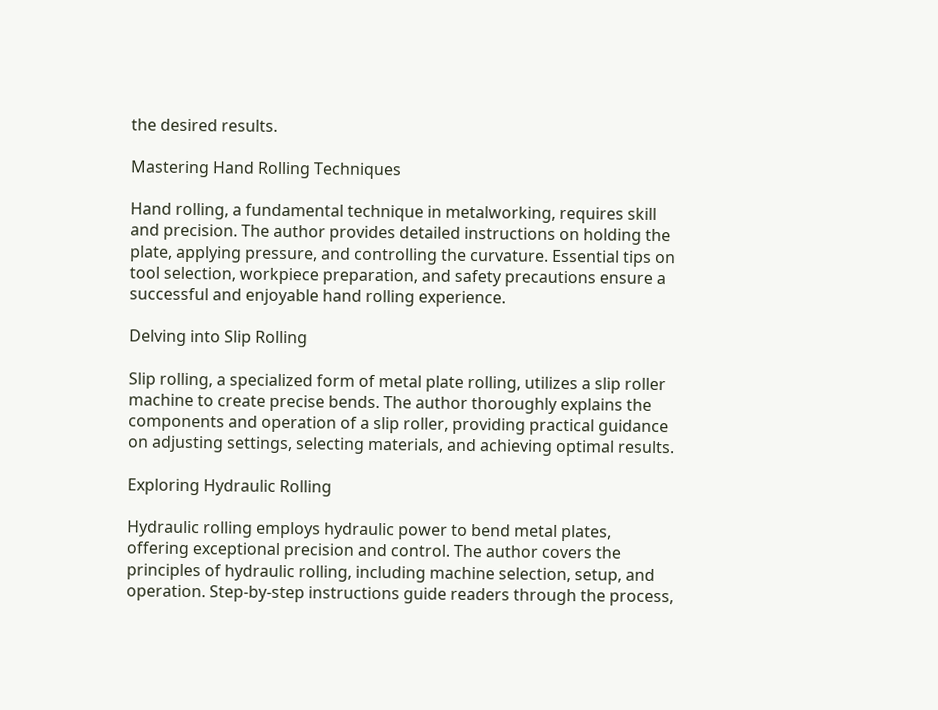the desired results.

Mastering Hand Rolling Techniques

Hand rolling, a fundamental technique in metalworking, requires skill and precision. The author provides detailed instructions on holding the plate, applying pressure, and controlling the curvature. Essential tips on tool selection, workpiece preparation, and safety precautions ensure a successful and enjoyable hand rolling experience.

Delving into Slip Rolling

Slip rolling, a specialized form of metal plate rolling, utilizes a slip roller machine to create precise bends. The author thoroughly explains the components and operation of a slip roller, providing practical guidance on adjusting settings, selecting materials, and achieving optimal results.

Exploring Hydraulic Rolling

Hydraulic rolling employs hydraulic power to bend metal plates, offering exceptional precision and control. The author covers the principles of hydraulic rolling, including machine selection, setup, and operation. Step-by-step instructions guide readers through the process,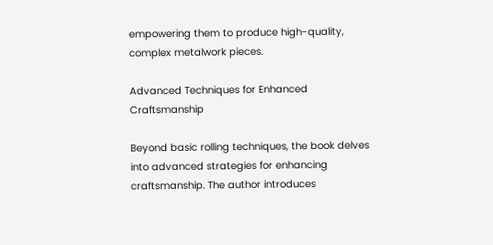empowering them to produce high-quality, complex metalwork pieces.

Advanced Techniques for Enhanced Craftsmanship

Beyond basic rolling techniques, the book delves into advanced strategies for enhancing craftsmanship. The author introduces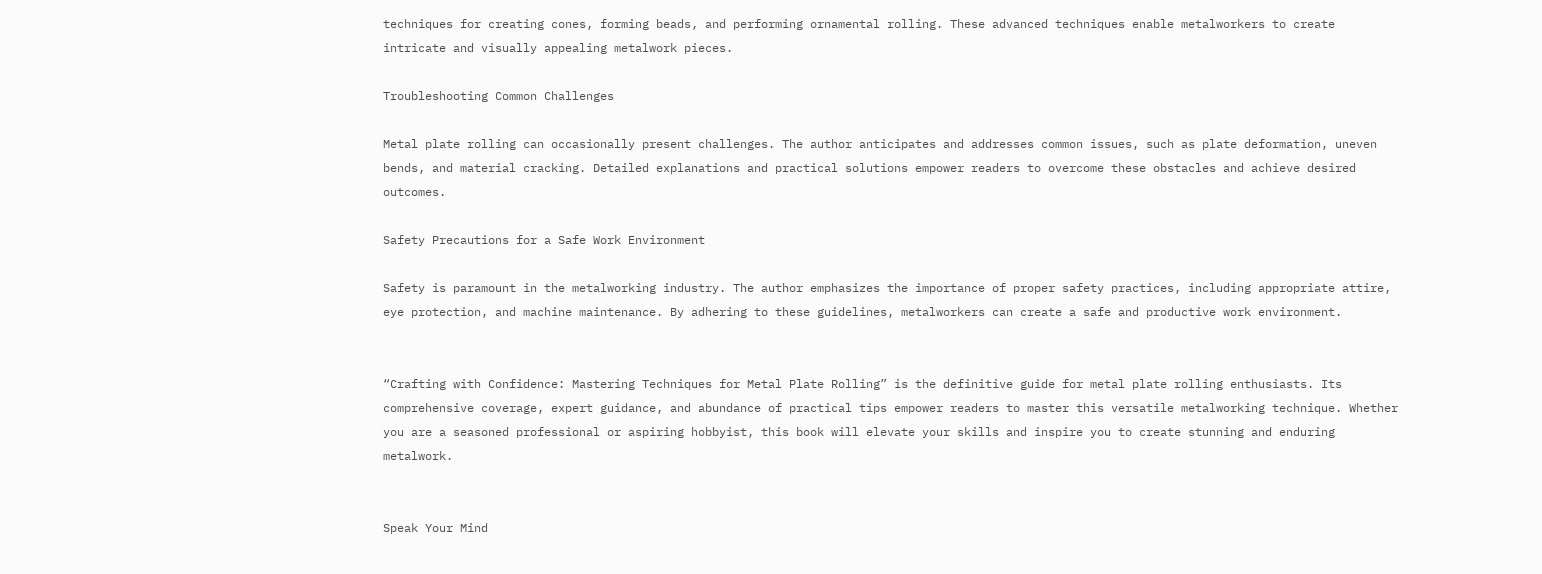techniques for creating cones, forming beads, and performing ornamental rolling. These advanced techniques enable metalworkers to create intricate and visually appealing metalwork pieces.

Troubleshooting Common Challenges

Metal plate rolling can occasionally present challenges. The author anticipates and addresses common issues, such as plate deformation, uneven bends, and material cracking. Detailed explanations and practical solutions empower readers to overcome these obstacles and achieve desired outcomes.

Safety Precautions for a Safe Work Environment

Safety is paramount in the metalworking industry. The author emphasizes the importance of proper safety practices, including appropriate attire, eye protection, and machine maintenance. By adhering to these guidelines, metalworkers can create a safe and productive work environment.


“Crafting with Confidence: Mastering Techniques for Metal Plate Rolling” is the definitive guide for metal plate rolling enthusiasts. Its comprehensive coverage, expert guidance, and abundance of practical tips empower readers to master this versatile metalworking technique. Whether you are a seasoned professional or aspiring hobbyist, this book will elevate your skills and inspire you to create stunning and enduring metalwork.


Speak Your Mind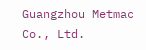Guangzhou Metmac Co., Ltd.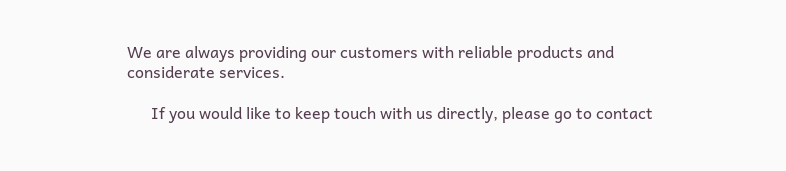We are always providing our customers with reliable products and considerate services.

      If you would like to keep touch with us directly, please go to contact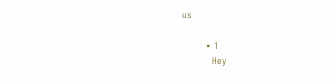us

        • 1
          Hey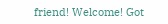friend! Welcome! Got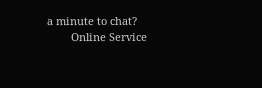a minute to chat?
        Online Service